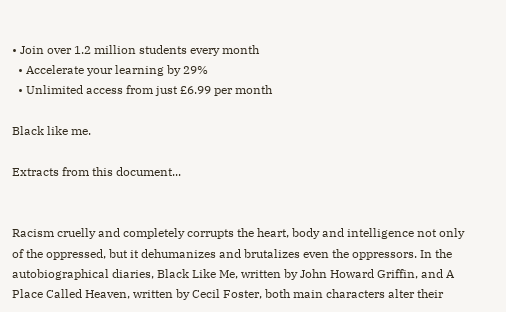• Join over 1.2 million students every month
  • Accelerate your learning by 29%
  • Unlimited access from just £6.99 per month

Black like me.

Extracts from this document...


Racism cruelly and completely corrupts the heart, body and intelligence not only of the oppressed, but it dehumanizes and brutalizes even the oppressors. In the autobiographical diaries, Black Like Me, written by John Howard Griffin, and A Place Called Heaven, written by Cecil Foster, both main characters alter their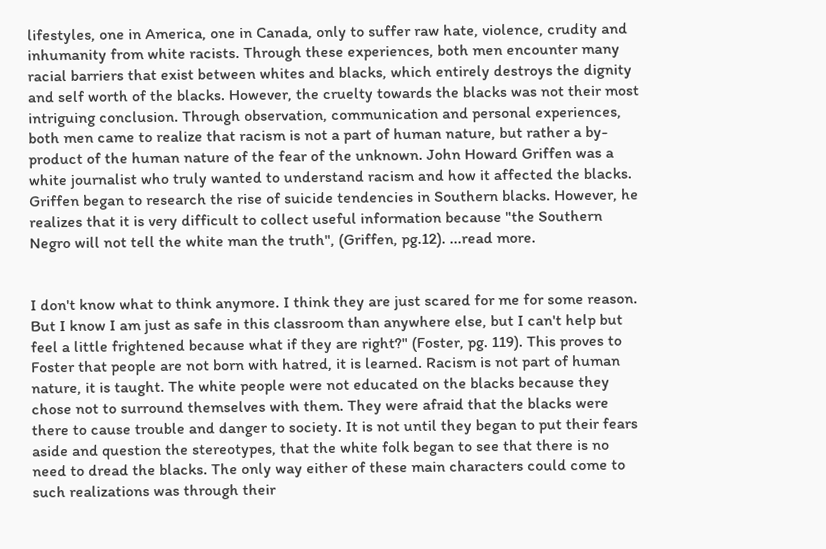lifestyles, one in America, one in Canada, only to suffer raw hate, violence, crudity and inhumanity from white racists. Through these experiences, both men encounter many racial barriers that exist between whites and blacks, which entirely destroys the dignity and self worth of the blacks. However, the cruelty towards the blacks was not their most intriguing conclusion. Through observation, communication and personal experiences, both men came to realize that racism is not a part of human nature, but rather a by-product of the human nature of the fear of the unknown. John Howard Griffen was a white journalist who truly wanted to understand racism and how it affected the blacks. Griffen began to research the rise of suicide tendencies in Southern blacks. However, he realizes that it is very difficult to collect useful information because "the Southern Negro will not tell the white man the truth", (Griffen, pg.12). ...read more.


I don't know what to think anymore. I think they are just scared for me for some reason. But I know I am just as safe in this classroom than anywhere else, but I can't help but feel a little frightened because what if they are right?" (Foster, pg. 119). This proves to Foster that people are not born with hatred, it is learned. Racism is not part of human nature, it is taught. The white people were not educated on the blacks because they chose not to surround themselves with them. They were afraid that the blacks were there to cause trouble and danger to society. It is not until they began to put their fears aside and question the stereotypes, that the white folk began to see that there is no need to dread the blacks. The only way either of these main characters could come to such realizations was through their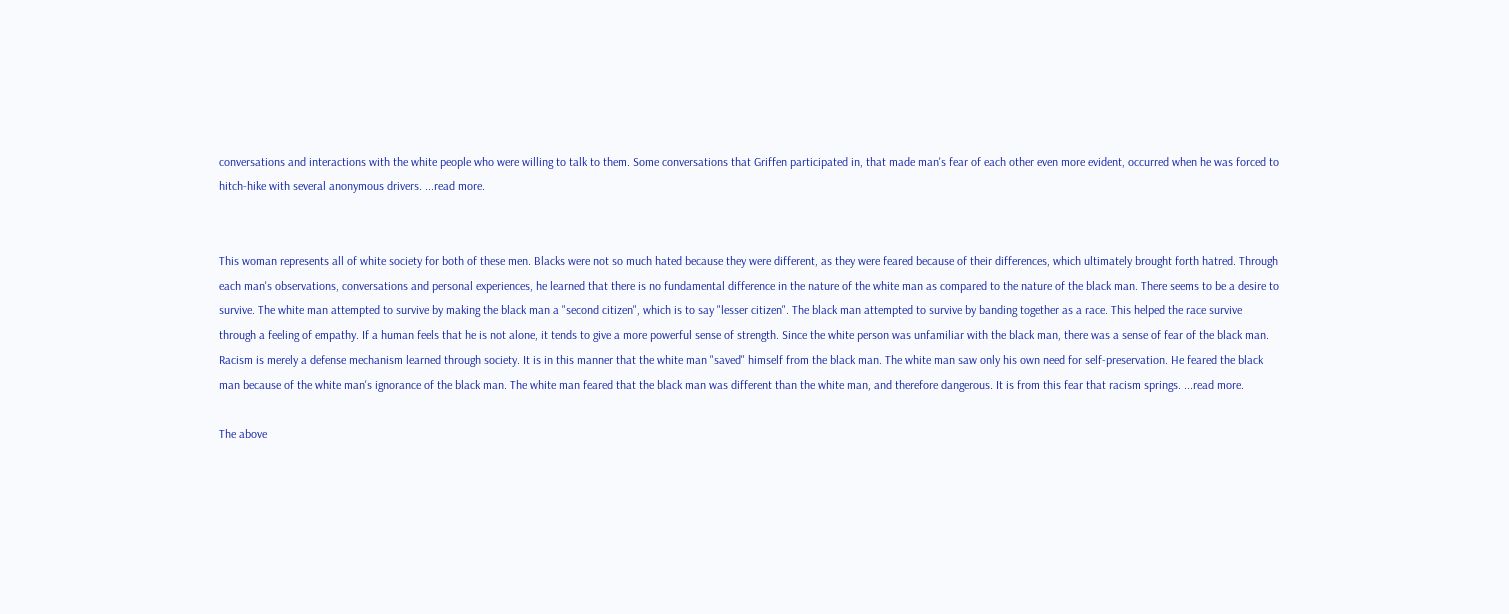conversations and interactions with the white people who were willing to talk to them. Some conversations that Griffen participated in, that made man's fear of each other even more evident, occurred when he was forced to hitch-hike with several anonymous drivers. ...read more.


This woman represents all of white society for both of these men. Blacks were not so much hated because they were different, as they were feared because of their differences, which ultimately brought forth hatred. Through each man's observations, conversations and personal experiences, he learned that there is no fundamental difference in the nature of the white man as compared to the nature of the black man. There seems to be a desire to survive. The white man attempted to survive by making the black man a "second citizen", which is to say "lesser citizen". The black man attempted to survive by banding together as a race. This helped the race survive through a feeling of empathy. If a human feels that he is not alone, it tends to give a more powerful sense of strength. Since the white person was unfamiliar with the black man, there was a sense of fear of the black man. Racism is merely a defense mechanism learned through society. It is in this manner that the white man "saved" himself from the black man. The white man saw only his own need for self-preservation. He feared the black man because of the white man's ignorance of the black man. The white man feared that the black man was different than the white man, and therefore dangerous. It is from this fear that racism springs. ...read more.

The above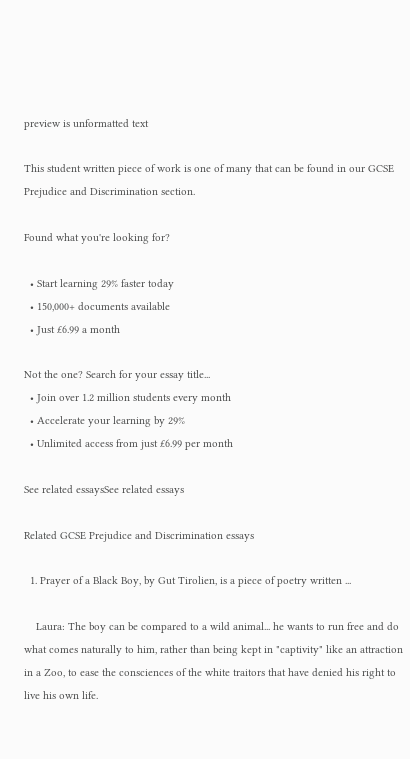preview is unformatted text

This student written piece of work is one of many that can be found in our GCSE Prejudice and Discrimination section.

Found what you're looking for?

  • Start learning 29% faster today
  • 150,000+ documents available
  • Just £6.99 a month

Not the one? Search for your essay title...
  • Join over 1.2 million students every month
  • Accelerate your learning by 29%
  • Unlimited access from just £6.99 per month

See related essaysSee related essays

Related GCSE Prejudice and Discrimination essays

  1. Prayer of a Black Boy, by Gut Tirolien, is a piece of poetry written ...

    Laura: The boy can be compared to a wild animal... he wants to run free and do what comes naturally to him, rather than being kept in "captivity" like an attraction in a Zoo, to ease the consciences of the white traitors that have denied his right to live his own life.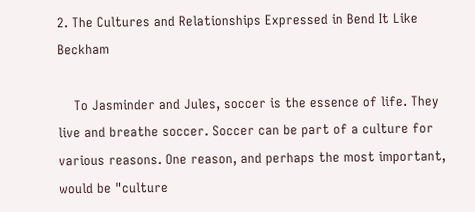2. The Cultures and Relationships Expressed in Bend It Like Beckham

    To Jasminder and Jules, soccer is the essence of life. They live and breathe soccer. Soccer can be part of a culture for various reasons. One reason, and perhaps the most important, would be "culture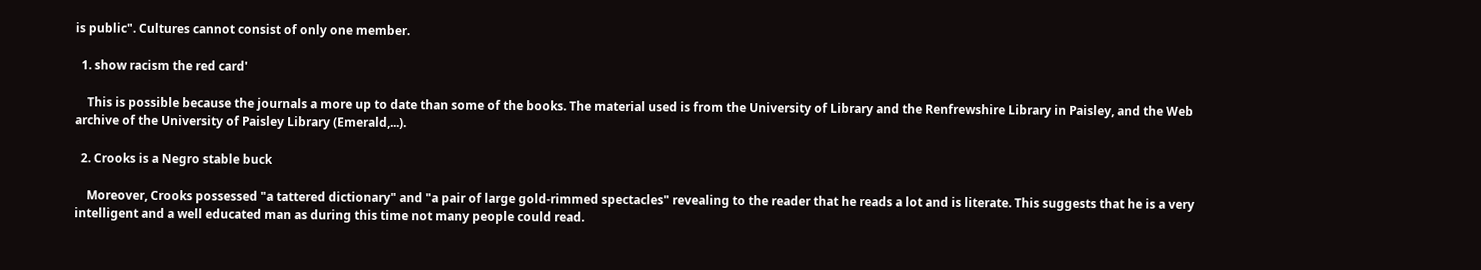is public". Cultures cannot consist of only one member.

  1. show racism the red card'

    This is possible because the journals a more up to date than some of the books. The material used is from the University of Library and the Renfrewshire Library in Paisley, and the Web archive of the University of Paisley Library (Emerald,...).

  2. Crooks is a Negro stable buck

    Moreover, Crooks possessed "a tattered dictionary" and "a pair of large gold-rimmed spectacles" revealing to the reader that he reads a lot and is literate. This suggests that he is a very intelligent and a well educated man as during this time not many people could read.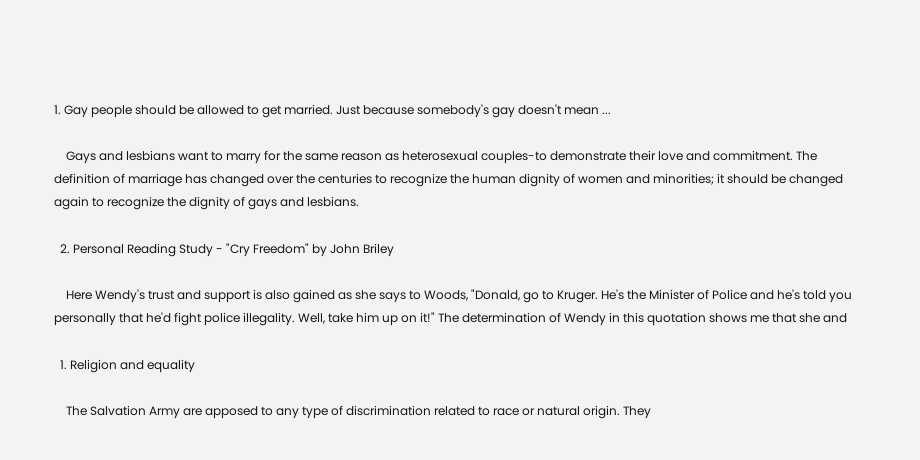1. Gay people should be allowed to get married. Just because somebody's gay doesn't mean ...

    Gays and lesbians want to marry for the same reason as heterosexual couples-to demonstrate their love and commitment. The definition of marriage has changed over the centuries to recognize the human dignity of women and minorities; it should be changed again to recognize the dignity of gays and lesbians.

  2. Personal Reading Study - "Cry Freedom" by John Briley

    Here Wendy's trust and support is also gained as she says to Woods, "Donald, go to Kruger. He's the Minister of Police and he's told you personally that he'd fight police illegality. Well, take him up on it!" The determination of Wendy in this quotation shows me that she and

  1. Religion and equality

    The Salvation Army are apposed to any type of discrimination related to race or natural origin. They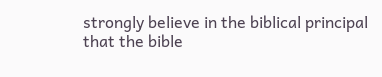strongly believe in the biblical principal that the bible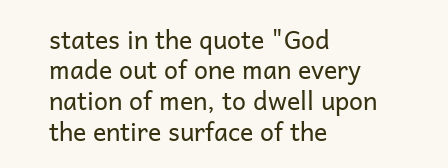states in the quote "God made out of one man every nation of men, to dwell upon the entire surface of the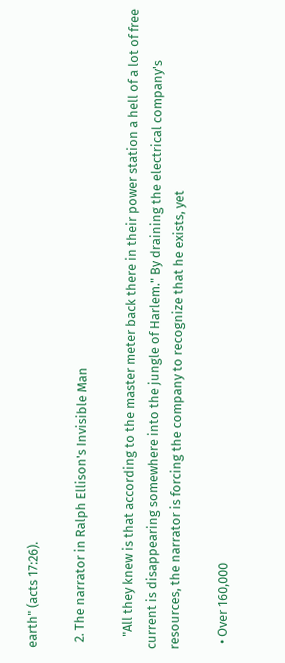earth" (acts 17:26).

  2. The narrator in Ralph Ellison's Invisible Man

    "All they knew is that according to the master meter back there in their power station a hell of a lot of free current is disappearing somewhere into the jungle of Harlem." By draining the electrical company's resources, the narrator is forcing the company to recognize that he exists, yet

  • Over 160,000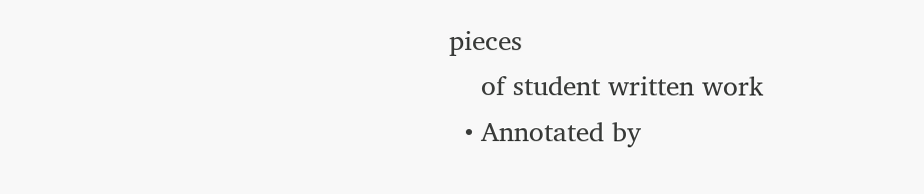pieces
    of student written work
  • Annotated by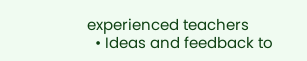experienced teachers
  • Ideas and feedback to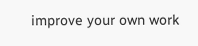improve your own work